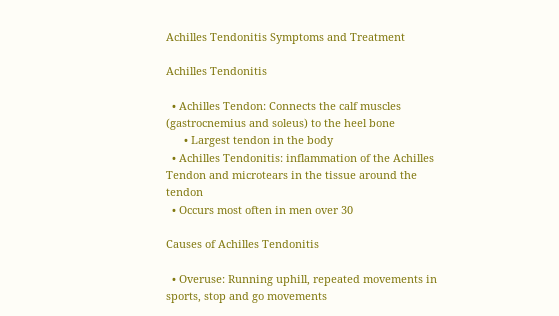Achilles Tendonitis Symptoms and Treatment

Achilles Tendonitis

  • Achilles Tendon: Connects the calf muscles (gastrocnemius and soleus) to the heel bone
      • Largest tendon in the body
  • Achilles Tendonitis: inflammation of the Achilles Tendon and microtears in the tissue around the tendon
  • Occurs most often in men over 30

Causes of Achilles Tendonitis

  • Overuse: Running uphill, repeated movements in sports, stop and go movements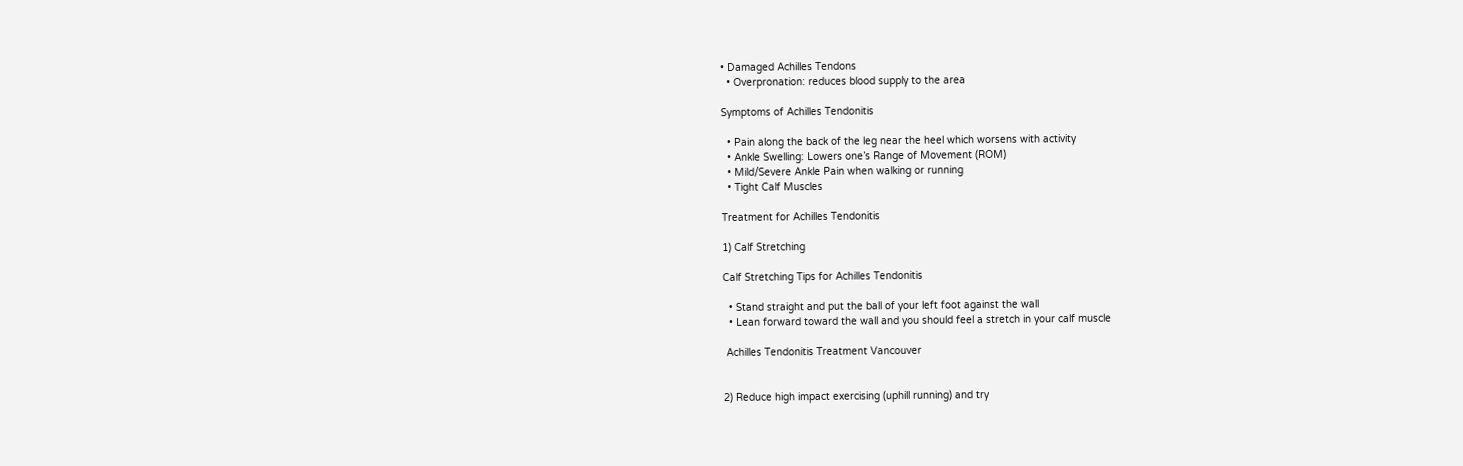• Damaged Achilles Tendons
  • Overpronation: reduces blood supply to the area

Symptoms of Achilles Tendonitis

  • Pain along the back of the leg near the heel which worsens with activity
  • Ankle Swelling: Lowers one’s Range of Movement (ROM)
  • Mild/Severe Ankle Pain when walking or running
  • Tight Calf Muscles

Treatment for Achilles Tendonitis

1) Calf Stretching

Calf Stretching Tips for Achilles Tendonitis

  • Stand straight and put the ball of your left foot against the wall
  • Lean forward toward the wall and you should feel a stretch in your calf muscle

 Achilles Tendonitis Treatment Vancouver


2) Reduce high impact exercising (uphill running) and try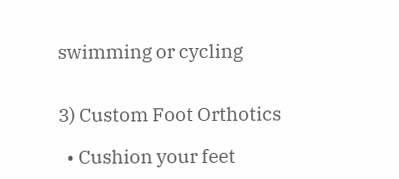swimming or cycling


3) Custom Foot Orthotics

  • Cushion your feet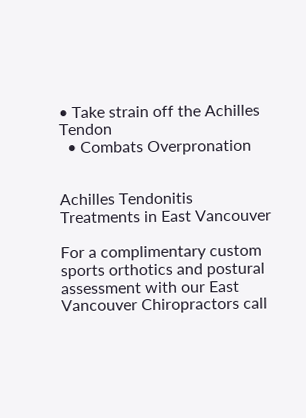• Take strain off the Achilles Tendon
  • Combats Overpronation


Achilles Tendonitis Treatments in East Vancouver

For a complimentary custom sports orthotics and postural assessment with our East Vancouver Chiropractors call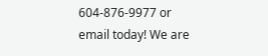604-876-9977 or email today! We are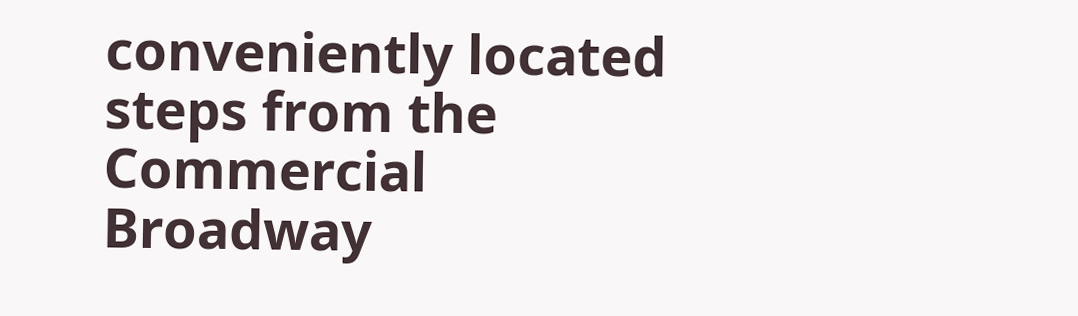conveniently located steps from the Commercial Broadway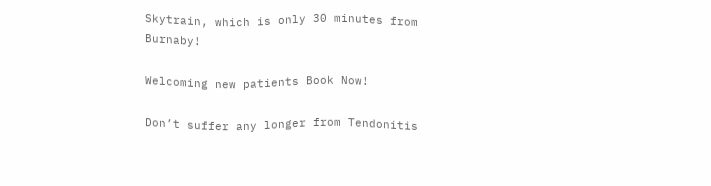Skytrain, which is only 30 minutes from Burnaby!

Welcoming new patients Book Now!

Don’t suffer any longer from Tendonitis